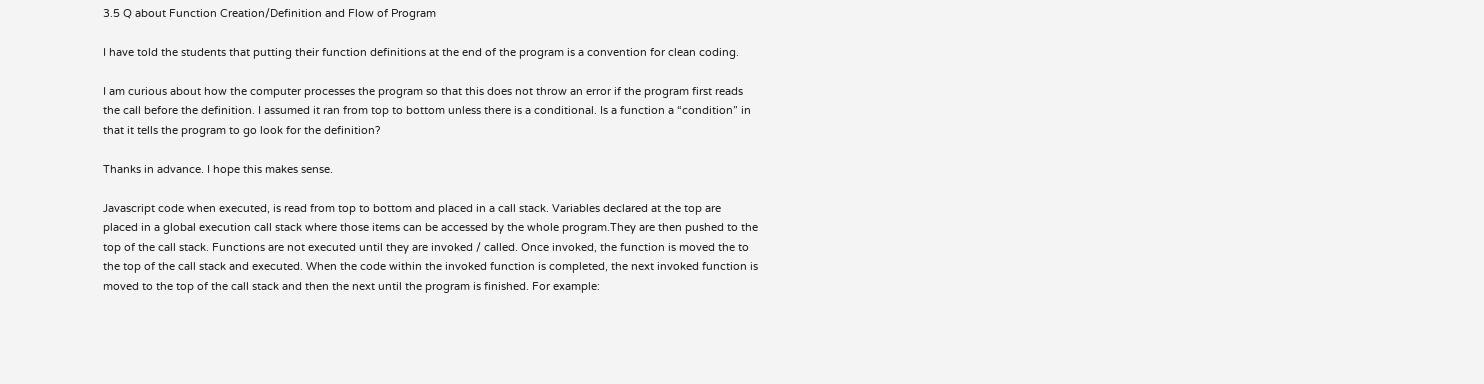3.5 Q about Function Creation/Definition and Flow of Program

I have told the students that putting their function definitions at the end of the program is a convention for clean coding.

I am curious about how the computer processes the program so that this does not throw an error if the program first reads the call before the definition. I assumed it ran from top to bottom unless there is a conditional. Is a function a “condition” in that it tells the program to go look for the definition?

Thanks in advance. I hope this makes sense.

Javascript code when executed, is read from top to bottom and placed in a call stack. Variables declared at the top are placed in a global execution call stack where those items can be accessed by the whole program.They are then pushed to the top of the call stack. Functions are not executed until they are invoked / called. Once invoked, the function is moved the to the top of the call stack and executed. When the code within the invoked function is completed, the next invoked function is moved to the top of the call stack and then the next until the program is finished. For example: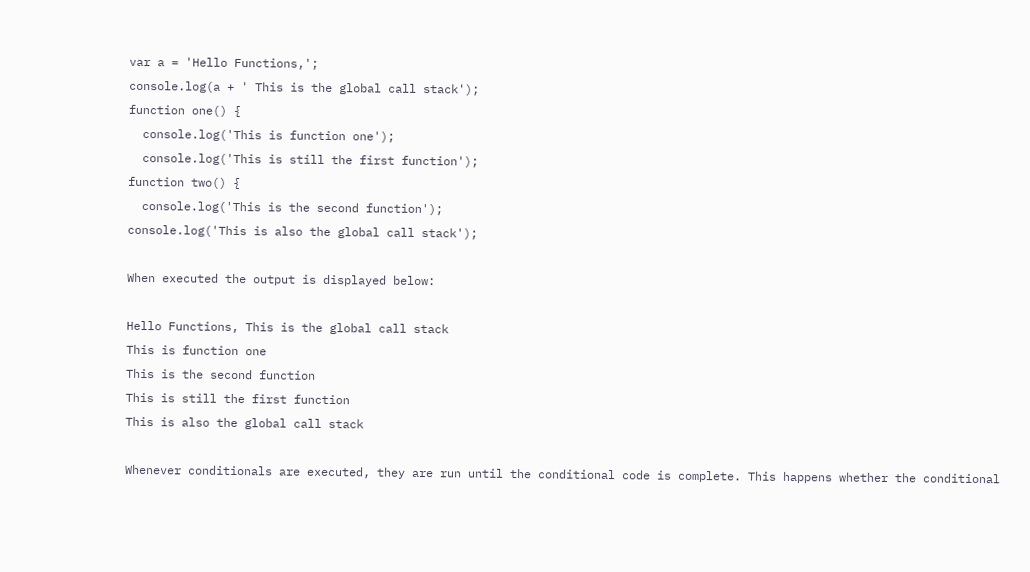var a = 'Hello Functions,';
console.log(a + ' This is the global call stack');
function one() {
  console.log('This is function one');
  console.log('This is still the first function');
function two() {
  console.log('This is the second function');
console.log('This is also the global call stack');

When executed the output is displayed below:

Hello Functions, This is the global call stack
This is function one
This is the second function
This is still the first function
This is also the global call stack

Whenever conditionals are executed, they are run until the conditional code is complete. This happens whether the conditional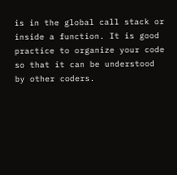is in the global call stack or inside a function. It is good practice to organize your code so that it can be understood by other coders.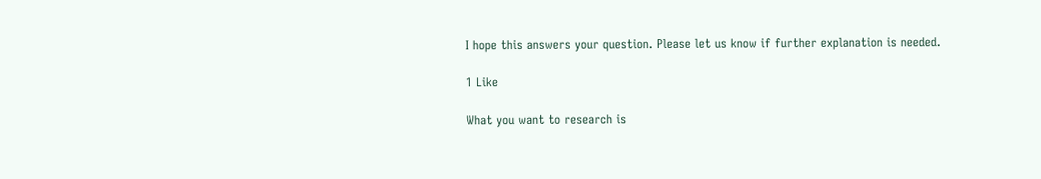I hope this answers your question. Please let us know if further explanation is needed.

1 Like

What you want to research is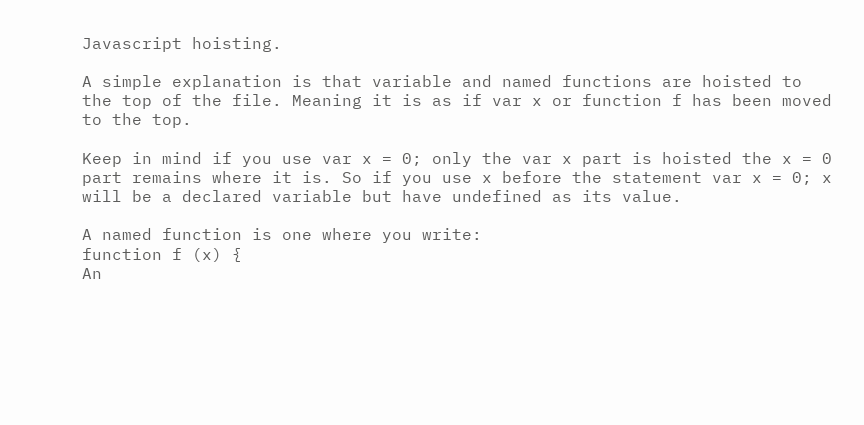Javascript hoisting.

A simple explanation is that variable and named functions are hoisted to the top of the file. Meaning it is as if var x or function f has been moved to the top.

Keep in mind if you use var x = 0; only the var x part is hoisted the x = 0 part remains where it is. So if you use x before the statement var x = 0; x will be a declared variable but have undefined as its value.

A named function is one where you write:
function f (x) {
An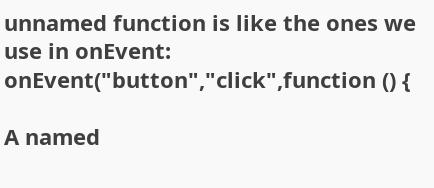unnamed function is like the ones we use in onEvent:
onEvent("button","click",function () {

A named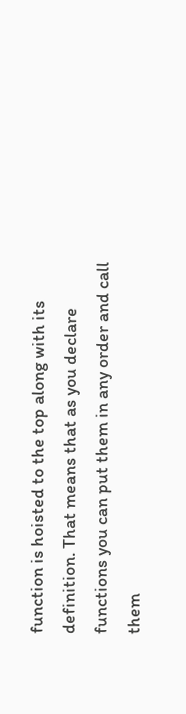function is hoisted to the top along with its definition. That means that as you declare functions you can put them in any order and call them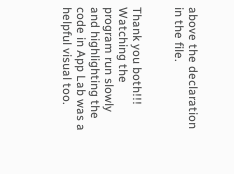above the declaration in the file.


Thank you both!!! Watching the program run slowly and highlighting the code in App Lab was a helpful visual too.